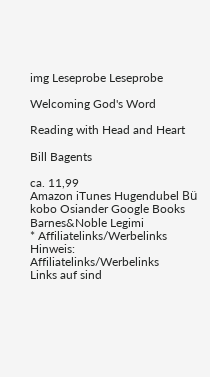img Leseprobe Leseprobe

Welcoming God's Word

Reading with Head and Heart

Bill Bagents

ca. 11,99
Amazon iTunes Hugendubel Bü kobo Osiander Google Books Barnes&Noble Legimi
* Affiliatelinks/Werbelinks
Hinweis: Affiliatelinks/Werbelinks
Links auf sind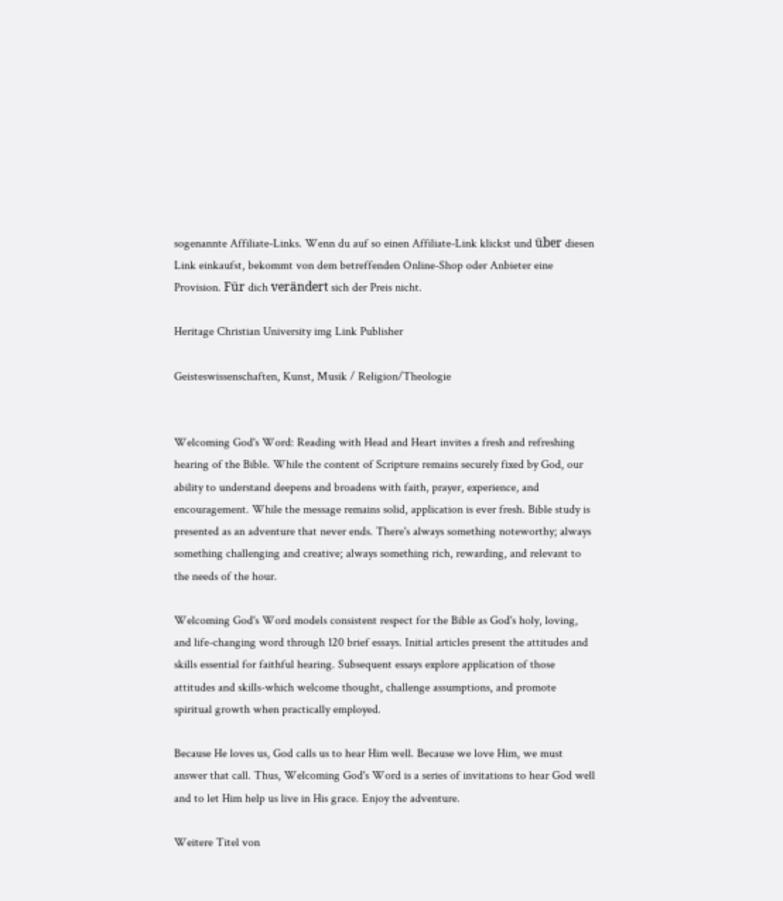sogenannte Affiliate-Links. Wenn du auf so einen Affiliate-Link klickst und über diesen Link einkaufst, bekommt von dem betreffenden Online-Shop oder Anbieter eine Provision. Für dich verändert sich der Preis nicht.

Heritage Christian University img Link Publisher

Geisteswissenschaften, Kunst, Musik / Religion/Theologie


Welcoming God's Word: Reading with Head and Heart invites a fresh and refreshing hearing of the Bible. While the content of Scripture remains securely fixed by God, our ability to understand deepens and broadens with faith, prayer, experience, and encouragement. While the message remains solid, application is ever fresh. Bible study is presented as an adventure that never ends. There's always something noteworthy; always something challenging and creative; always something rich, rewarding, and relevant to the needs of the hour.

Welcoming God's Word models consistent respect for the Bible as God's holy, loving, and life-changing word through 120 brief essays. Initial articles present the attitudes and skills essential for faithful hearing. Subsequent essays explore application of those attitudes and skills-which welcome thought, challenge assumptions, and promote spiritual growth when practically employed.

Because He loves us, God calls us to hear Him well. Because we love Him, we must answer that call. Thus, Welcoming God's Word is a series of invitations to hear God well and to let Him help us live in His grace. Enjoy the adventure.

Weitere Titel von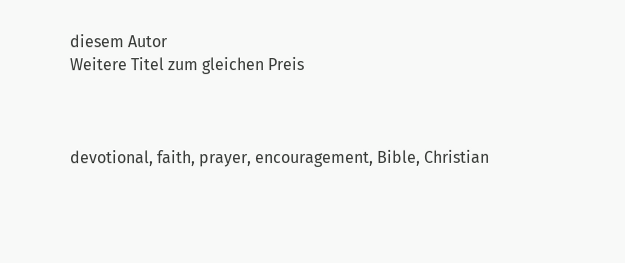diesem Autor
Weitere Titel zum gleichen Preis



devotional, faith, prayer, encouragement, Bible, Christian